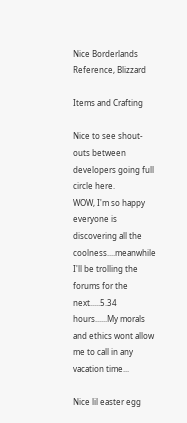Nice Borderlands Reference, Blizzard

Items and Crafting

Nice to see shout-outs between developers going full circle here.
WOW, I'm so happy everyone is discovering all the coolness....meanwhile I'll be trolling the forums for the next.....5.34 hours......My morals and ethics wont allow me to call in any vacation time...

Nice lil easter egg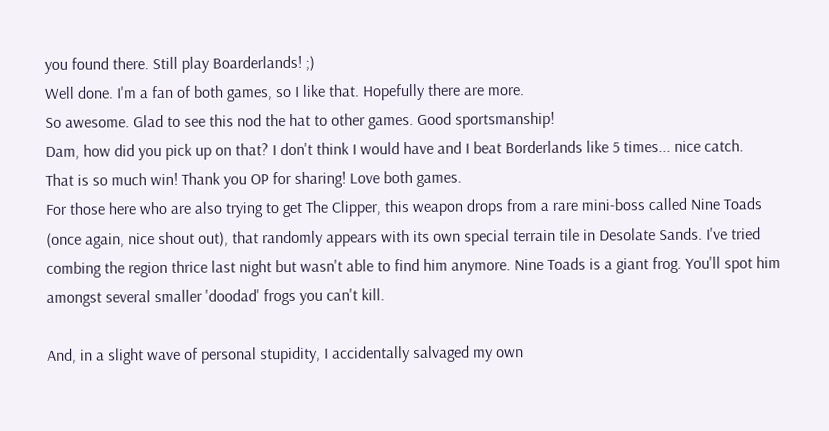you found there. Still play Boarderlands! ;)
Well done. I'm a fan of both games, so I like that. Hopefully there are more.
So awesome. Glad to see this nod the hat to other games. Good sportsmanship!
Dam, how did you pick up on that? I don't think I would have and I beat Borderlands like 5 times... nice catch.
That is so much win! Thank you OP for sharing! Love both games.
For those here who are also trying to get The Clipper, this weapon drops from a rare mini-boss called Nine Toads (once again, nice shout out), that randomly appears with its own special terrain tile in Desolate Sands. I've tried combing the region thrice last night but wasn't able to find him anymore. Nine Toads is a giant frog. You'll spot him amongst several smaller 'doodad' frogs you can't kill.

And, in a slight wave of personal stupidity, I accidentally salvaged my own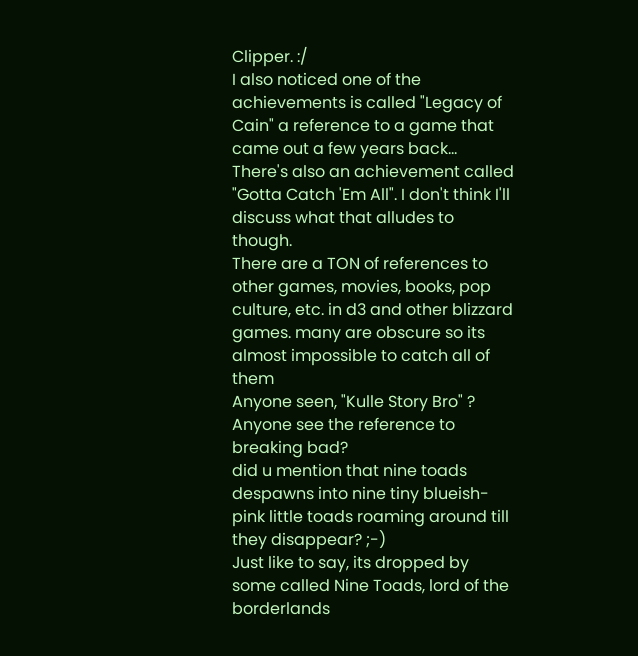Clipper. :/
I also noticed one of the achievements is called "Legacy of Cain" a reference to a game that came out a few years back...
There's also an achievement called "Gotta Catch 'Em All". I don't think I'll discuss what that alludes to though.
There are a TON of references to other games, movies, books, pop culture, etc. in d3 and other blizzard games. many are obscure so its almost impossible to catch all of them
Anyone seen, "Kulle Story Bro" ?
Anyone see the reference to breaking bad?
did u mention that nine toads despawns into nine tiny blueish-pink little toads roaming around till they disappear? ;-)
Just like to say, its dropped by some called Nine Toads, lord of the borderlands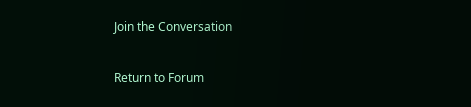Join the Conversation

Return to Forum